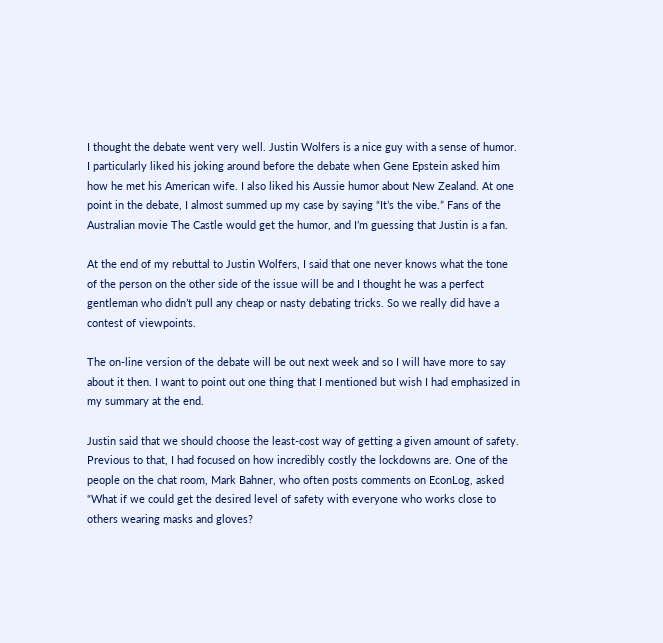I thought the debate went very well. Justin Wolfers is a nice guy with a sense of humor. I particularly liked his joking around before the debate when Gene Epstein asked him how he met his American wife. I also liked his Aussie humor about New Zealand. At one point in the debate, I almost summed up my case by saying “It’s the vibe.” Fans of the Australian movie The Castle would get the humor, and I’m guessing that Justin is a fan.

At the end of my rebuttal to Justin Wolfers, I said that one never knows what the tone of the person on the other side of the issue will be and I thought he was a perfect gentleman who didn’t pull any cheap or nasty debating tricks. So we really did have a contest of viewpoints.

The on-line version of the debate will be out next week and so I will have more to say about it then. I want to point out one thing that I mentioned but wish I had emphasized in my summary at the end.

Justin said that we should choose the least-cost way of getting a given amount of safety. Previous to that, I had focused on how incredibly costly the lockdowns are. One of the people on the chat room, Mark Bahner, who often posts comments on EconLog, asked “What if we could get the desired level of safety with everyone who works close to others wearing masks and gloves?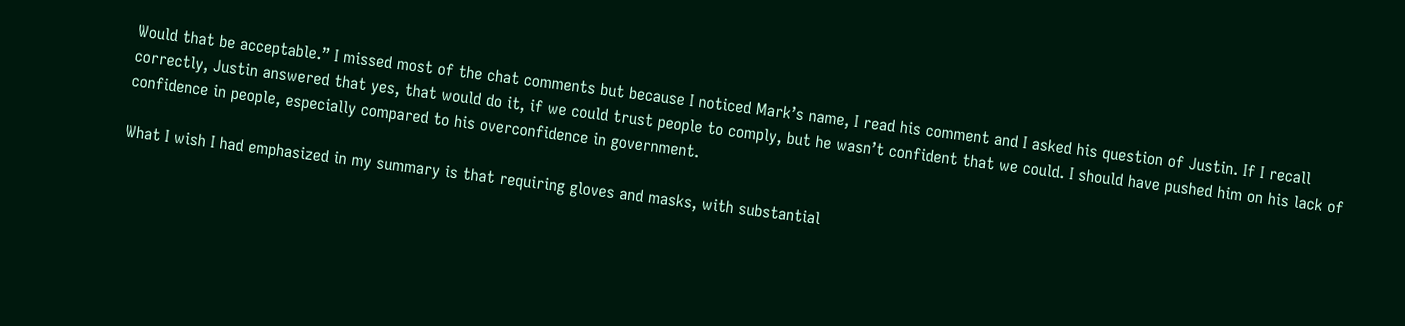Would that be acceptable.” I missed most of the chat comments but because I noticed Mark’s name, I read his comment and I asked his question of Justin. If I recall correctly, Justin answered that yes, that would do it, if we could trust people to comply, but he wasn’t confident that we could. I should have pushed him on his lack of confidence in people, especially compared to his overconfidence in government.

What I wish I had emphasized in my summary is that requiring gloves and masks, with substantial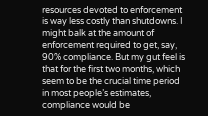resources devoted to enforcement is way less costly than shutdowns. I might balk at the amount of enforcement required to get, say, 90% compliance. But my gut feel is that for the first two months, which seem to be the crucial time period in most people’s estimates, compliance would be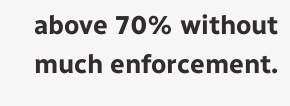above 70% without much enforcement.